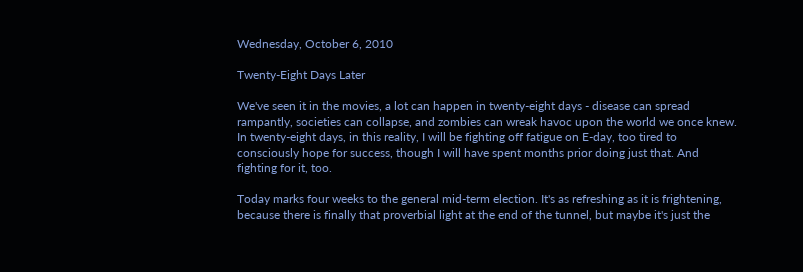Wednesday, October 6, 2010

Twenty-Eight Days Later

We've seen it in the movies, a lot can happen in twenty-eight days - disease can spread rampantly, societies can collapse, and zombies can wreak havoc upon the world we once knew. In twenty-eight days, in this reality, I will be fighting off fatigue on E-day, too tired to consciously hope for success, though I will have spent months prior doing just that. And fighting for it, too.

Today marks four weeks to the general mid-term election. It's as refreshing as it is frightening, because there is finally that proverbial light at the end of the tunnel, but maybe it's just the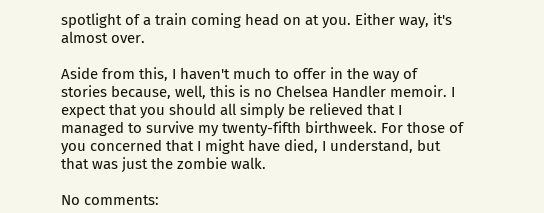spotlight of a train coming head on at you. Either way, it's almost over.

Aside from this, I haven't much to offer in the way of stories because, well, this is no Chelsea Handler memoir. I expect that you should all simply be relieved that I managed to survive my twenty-fifth birthweek. For those of you concerned that I might have died, I understand, but that was just the zombie walk.

No comments: